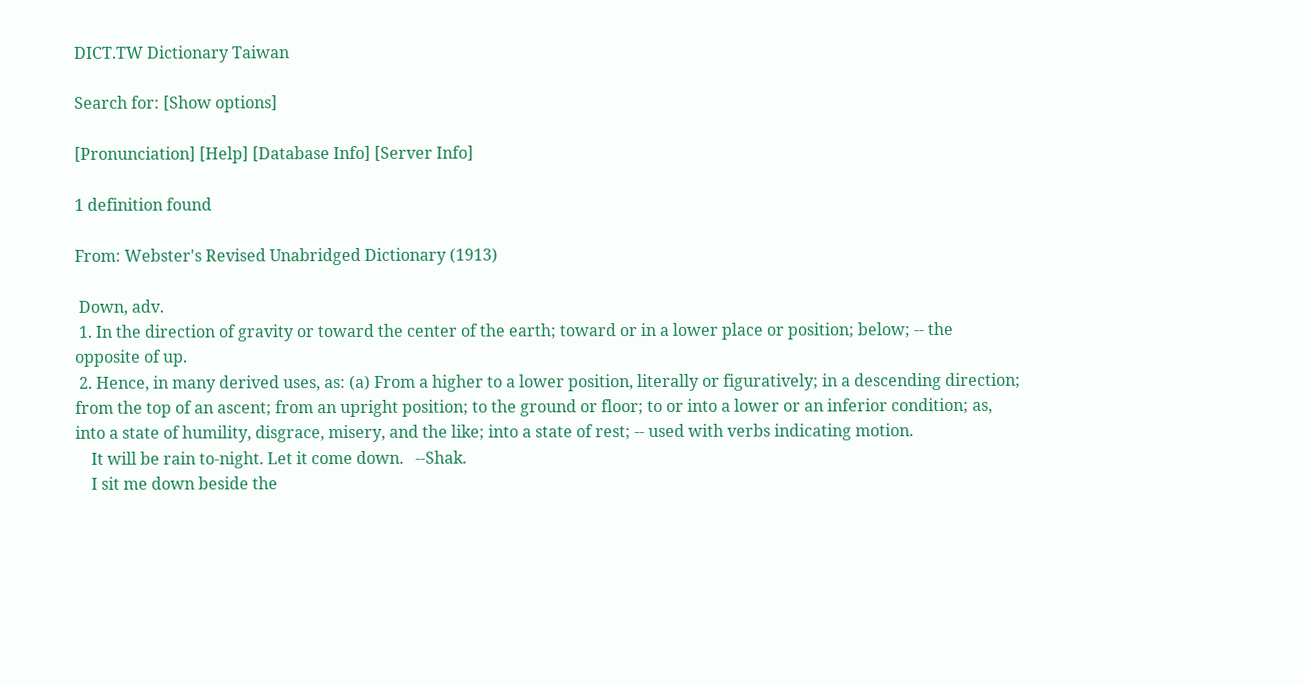DICT.TW Dictionary Taiwan

Search for: [Show options]

[Pronunciation] [Help] [Database Info] [Server Info]

1 definition found

From: Webster's Revised Unabridged Dictionary (1913)

 Down, adv.
 1. In the direction of gravity or toward the center of the earth; toward or in a lower place or position; below; -- the opposite of up.
 2. Hence, in many derived uses, as: (a) From a higher to a lower position, literally or figuratively; in a descending direction; from the top of an ascent; from an upright position; to the ground or floor; to or into a lower or an inferior condition; as, into a state of humility, disgrace, misery, and the like; into a state of rest; -- used with verbs indicating motion.
    It will be rain to-night. Let it come down.   --Shak.
    I sit me down beside the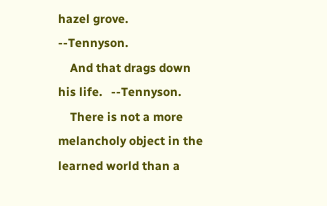hazel grove.   --Tennyson.
    And that drags down his life.   --Tennyson.
    There is not a more melancholy object in the learned world than a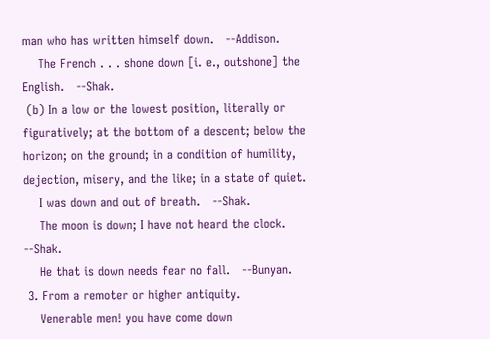man who has written himself down.   --Addison.
    The French . . . shone down [i. e., outshone] the English.   --Shak.
 (b) In a low or the lowest position, literally or figuratively; at the bottom of a descent; below the horizon; on the ground; in a condition of humility, dejection, misery, and the like; in a state of quiet.
    I was down and out of breath.   --Shak.
    The moon is down; I have not heard the clock.   --Shak.
    He that is down needs fear no fall.   --Bunyan.
 3. From a remoter or higher antiquity.
    Venerable men! you have come down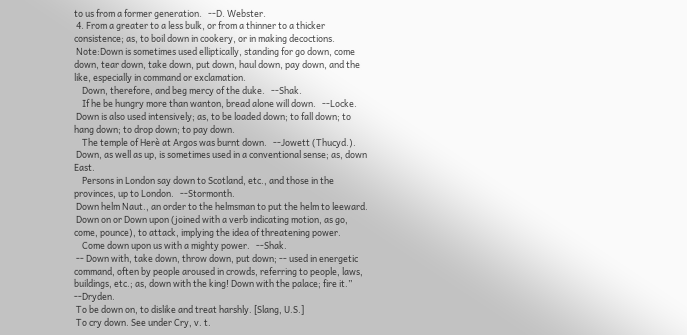to us from a former generation.   --D. Webster.
 4. From a greater to a less bulk, or from a thinner to a thicker consistence; as, to boil down in cookery, or in making decoctions.
 Note:Down is sometimes used elliptically, standing for go down, come down, tear down, take down, put down, haul down, pay down, and the like, especially in command or exclamation.
    Down, therefore, and beg mercy of the duke.   --Shak.
    If he be hungry more than wanton, bread alone will down.   --Locke.
 Down is also used intensively; as, to be loaded down; to fall down; to hang down; to drop down; to pay down.
    The temple of Herè at Argos was burnt down.   --Jowett (Thucyd.).
 Down, as well as up, is sometimes used in a conventional sense; as, down East.
    Persons in London say down to Scotland, etc., and those in the provinces, up to London.   --Stormonth.
 Down helm Naut., an order to the helmsman to put the helm to leeward.
 Down on or Down upon (joined with a verb indicating motion, as go, come, pounce), to attack, implying the idea of threatening power.
    Come down upon us with a mighty power.   --Shak.
 -- Down with, take down, throw down, put down; -- used in energetic command, often by people aroused in crowds, referring to people, laws, buildings, etc.; as, down with the king! Down with the palace; fire it.” --Dryden.
 To be down on, to dislike and treat harshly. [Slang, U.S.]
 To cry down. See under Cry, v. t.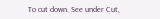To cut down. See under Cut,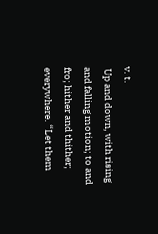v. t.
 Up and down, with rising and falling motion; to and fro; hither and thither; everywhere. “Let them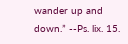wander up and down.” --Ps. lix. 15.